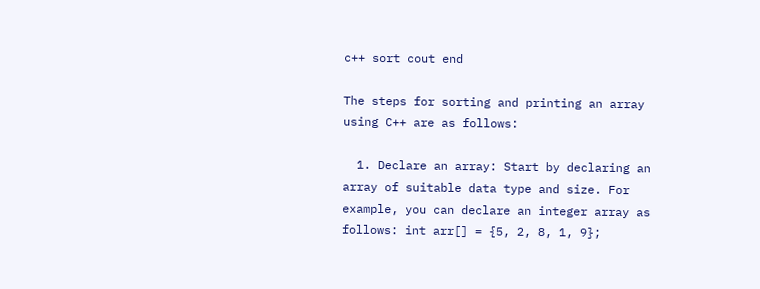c++ sort cout end

The steps for sorting and printing an array using C++ are as follows:

  1. Declare an array: Start by declaring an array of suitable data type and size. For example, you can declare an integer array as follows: int arr[] = {5, 2, 8, 1, 9};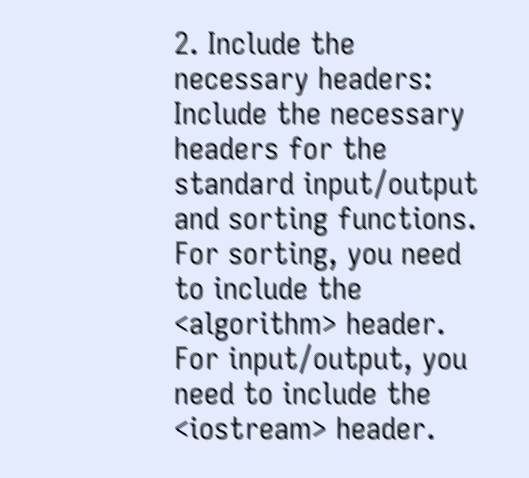2. Include the necessary headers: Include the necessary headers for the standard input/output and sorting functions. For sorting, you need to include the <algorithm> header. For input/output, you need to include the <iostream> header.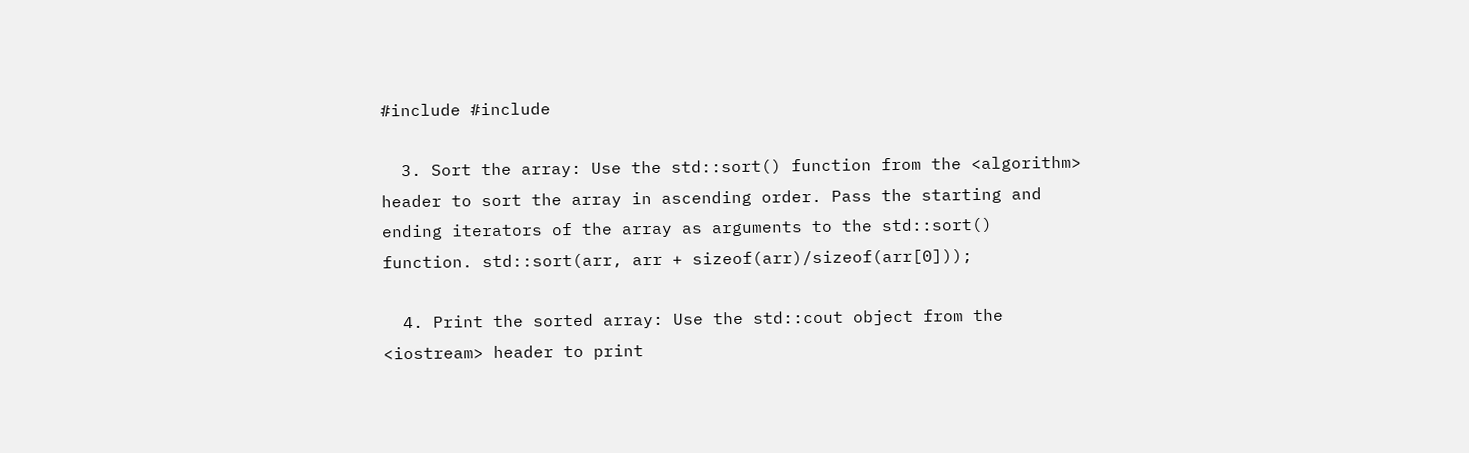#include #include

  3. Sort the array: Use the std::sort() function from the <algorithm> header to sort the array in ascending order. Pass the starting and ending iterators of the array as arguments to the std::sort() function. std::sort(arr, arr + sizeof(arr)/sizeof(arr[0]));

  4. Print the sorted array: Use the std::cout object from the <iostream> header to print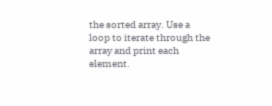the sorted array. Use a loop to iterate through the array and print each element.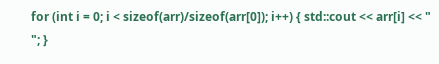for (int i = 0; i < sizeof(arr)/sizeof(arr[0]); i++) { std::cout << arr[i] << " "; }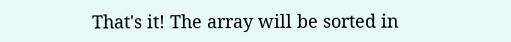That's it! The array will be sorted in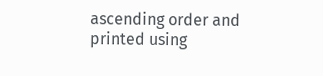ascending order and printed using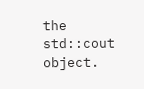the std::cout object.